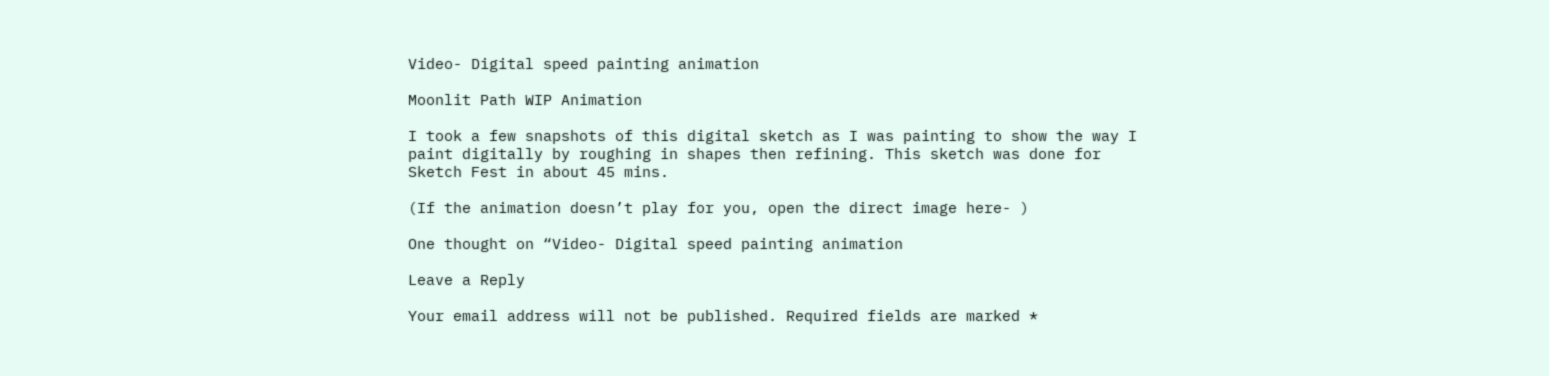Video- Digital speed painting animation

Moonlit Path WIP Animation

I took a few snapshots of this digital sketch as I was painting to show the way I paint digitally by roughing in shapes then refining. This sketch was done for Sketch Fest in about 45 mins.

(If the animation doesn’t play for you, open the direct image here- )

One thought on “Video- Digital speed painting animation

Leave a Reply

Your email address will not be published. Required fields are marked *